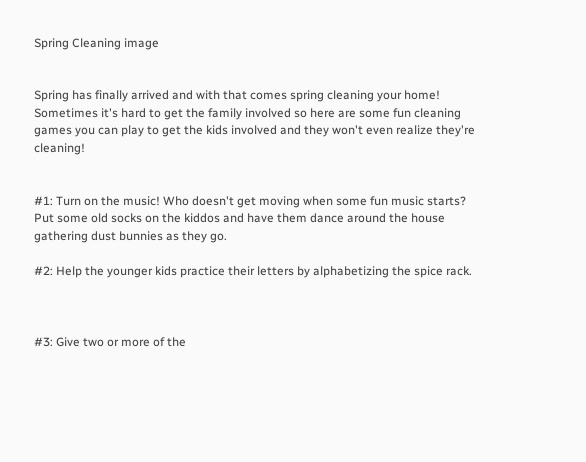Spring Cleaning image


Spring has finally arrived and with that comes spring cleaning your home! Sometimes it's hard to get the family involved so here are some fun cleaning games you can play to get the kids involved and they won't even realize they're cleaning!


#1: Turn on the music! Who doesn't get moving when some fun music starts? Put some old socks on the kiddos and have them dance around the house gathering dust bunnies as they go.

#2: Help the younger kids practice their letters by alphabetizing the spice rack.



#3: Give two or more of the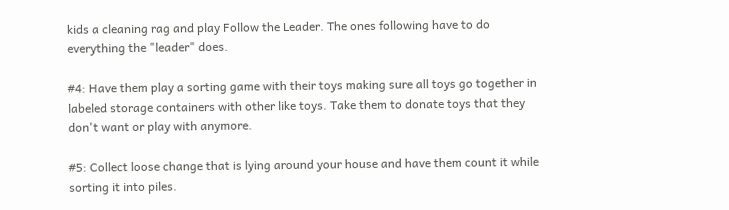kids a cleaning rag and play Follow the Leader. The ones following have to do everything the "leader" does.

#4: Have them play a sorting game with their toys making sure all toys go together in labeled storage containers with other like toys. Take them to donate toys that they don't want or play with anymore.

#5: Collect loose change that is lying around your house and have them count it while sorting it into piles.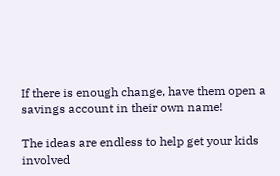If there is enough change, have them open a savings account in their own name!

The ideas are endless to help get your kids involved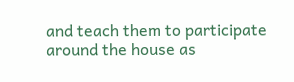and teach them to participate around the house as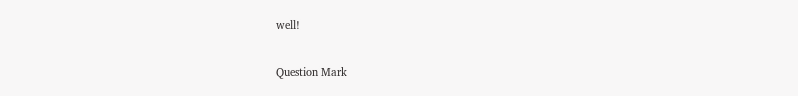well!

Question Mark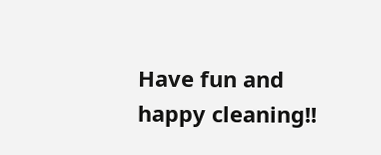Have fun and happy cleaning!!